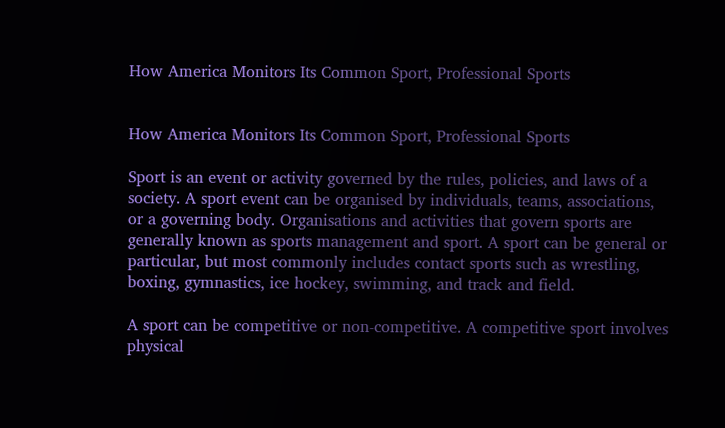How America Monitors Its Common Sport, Professional Sports


How America Monitors Its Common Sport, Professional Sports

Sport is an event or activity governed by the rules, policies, and laws of a society. A sport event can be organised by individuals, teams, associations, or a governing body. Organisations and activities that govern sports are generally known as sports management and sport. A sport can be general or particular, but most commonly includes contact sports such as wrestling, boxing, gymnastics, ice hockey, swimming, and track and field.

A sport can be competitive or non-competitive. A competitive sport involves physical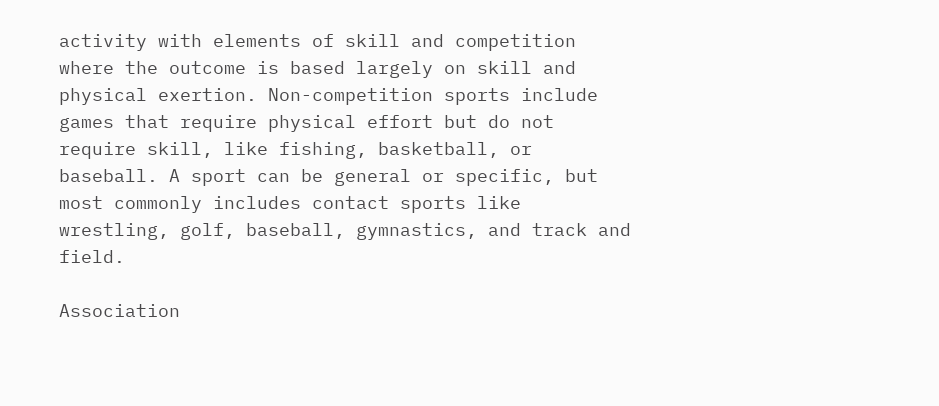activity with elements of skill and competition where the outcome is based largely on skill and physical exertion. Non-competition sports include games that require physical effort but do not require skill, like fishing, basketball, or baseball. A sport can be general or specific, but most commonly includes contact sports like wrestling, golf, baseball, gymnastics, and track and field.

Association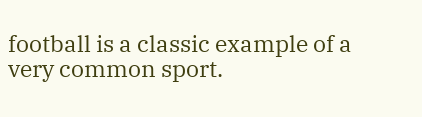football is a classic example of a very common sport.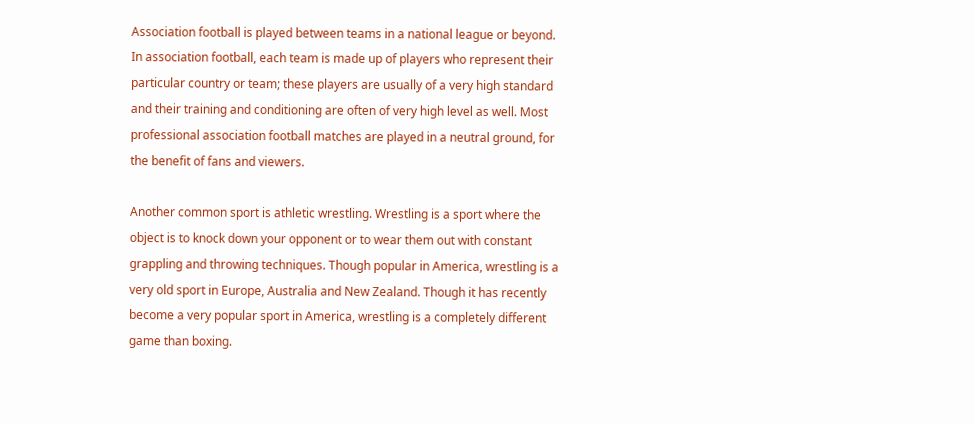Association football is played between teams in a national league or beyond. In association football, each team is made up of players who represent their particular country or team; these players are usually of a very high standard and their training and conditioning are often of very high level as well. Most professional association football matches are played in a neutral ground, for the benefit of fans and viewers.

Another common sport is athletic wrestling. Wrestling is a sport where the object is to knock down your opponent or to wear them out with constant grappling and throwing techniques. Though popular in America, wrestling is a very old sport in Europe, Australia and New Zealand. Though it has recently become a very popular sport in America, wrestling is a completely different game than boxing.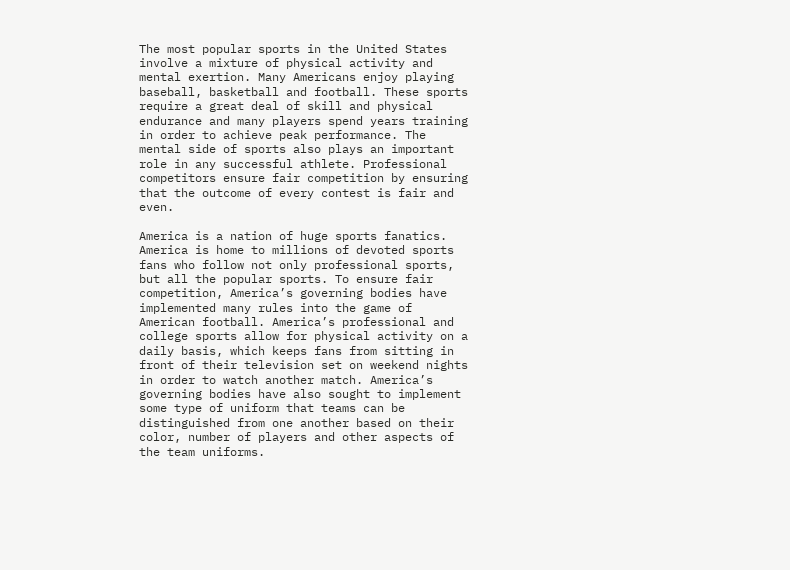The most popular sports in the United States involve a mixture of physical activity and mental exertion. Many Americans enjoy playing baseball, basketball and football. These sports require a great deal of skill and physical endurance and many players spend years training in order to achieve peak performance. The mental side of sports also plays an important role in any successful athlete. Professional competitors ensure fair competition by ensuring that the outcome of every contest is fair and even.

America is a nation of huge sports fanatics. America is home to millions of devoted sports fans who follow not only professional sports, but all the popular sports. To ensure fair competition, America’s governing bodies have implemented many rules into the game of American football. America’s professional and college sports allow for physical activity on a daily basis, which keeps fans from sitting in front of their television set on weekend nights in order to watch another match. America’s governing bodies have also sought to implement some type of uniform that teams can be distinguished from one another based on their color, number of players and other aspects of the team uniforms.